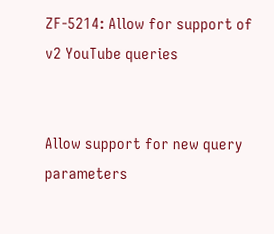ZF-5214: Allow for support of v2 YouTube queries


Allow support for new query parameters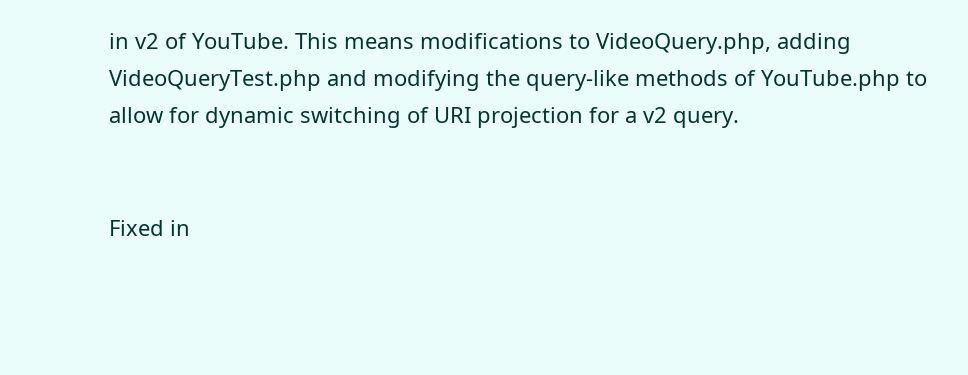in v2 of YouTube. This means modifications to VideoQuery.php, adding VideoQueryTest.php and modifying the query-like methods of YouTube.php to allow for dynamic switching of URI projection for a v2 query.


Fixed in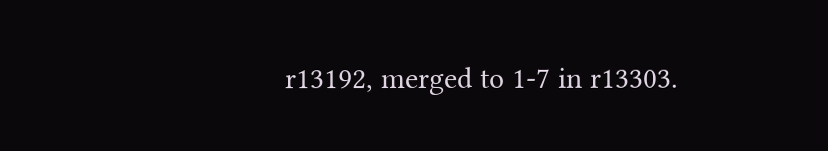r13192, merged to 1-7 in r13303.